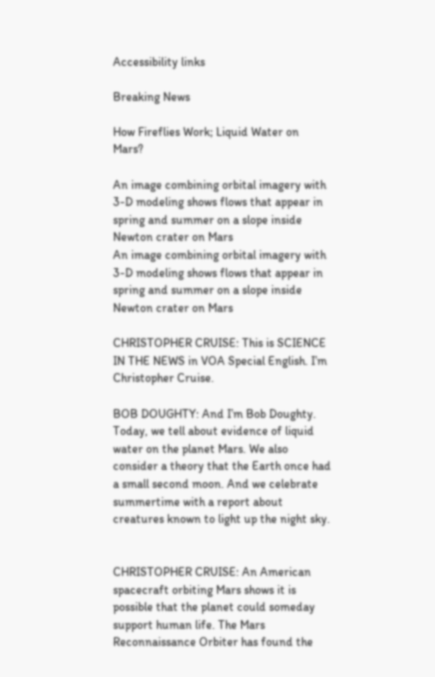Accessibility links

Breaking News

How Fireflies Work; Liquid Water on Mars?

An image combining orbital imagery with 3-D modeling shows flows that appear in spring and summer on a slope inside Newton crater on Mars
An image combining orbital imagery with 3-D modeling shows flows that appear in spring and summer on a slope inside Newton crater on Mars

CHRISTOPHER CRUISE: This is SCIENCE IN THE NEWS in VOA Special English. I’m Christopher Cruise.

BOB DOUGHTY: And I’m Bob Doughty. Today, we tell about evidence of liquid water on the planet Mars. We also consider a theory that the Earth once had a small second moon. And we celebrate summertime with a report about creatures known to light up the night sky.


CHRISTOPHER CRUISE: An American spacecraft orbiting Mars shows it is possible that the planet could someday support human life. The Mars Reconnaissance Orbiter has found the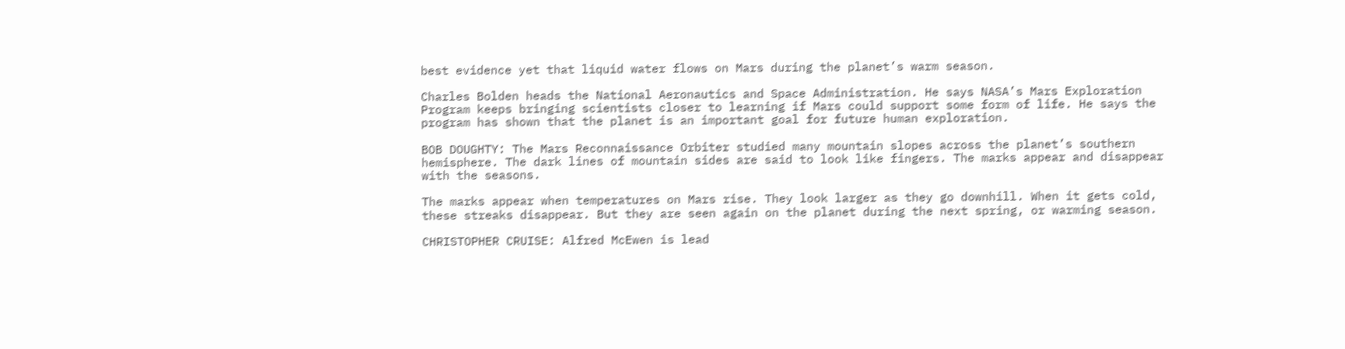best evidence yet that liquid water flows on Mars during the planet’s warm season.

Charles Bolden heads the National Aeronautics and Space Administration. He says NASA’s Mars Exploration Program keeps bringing scientists closer to learning if Mars could support some form of life. He says the program has shown that the planet is an important goal for future human exploration.

BOB DOUGHTY: The Mars Reconnaissance Orbiter studied many mountain slopes across the planet’s southern hemisphere. The dark lines of mountain sides are said to look like fingers. The marks appear and disappear with the seasons.

The marks appear when temperatures on Mars rise. They look larger as they go downhill. When it gets cold, these streaks disappear. But they are seen again on the planet during the next spring, or warming season.

CHRISTOPHER CRUISE: Alfred McEwen is lead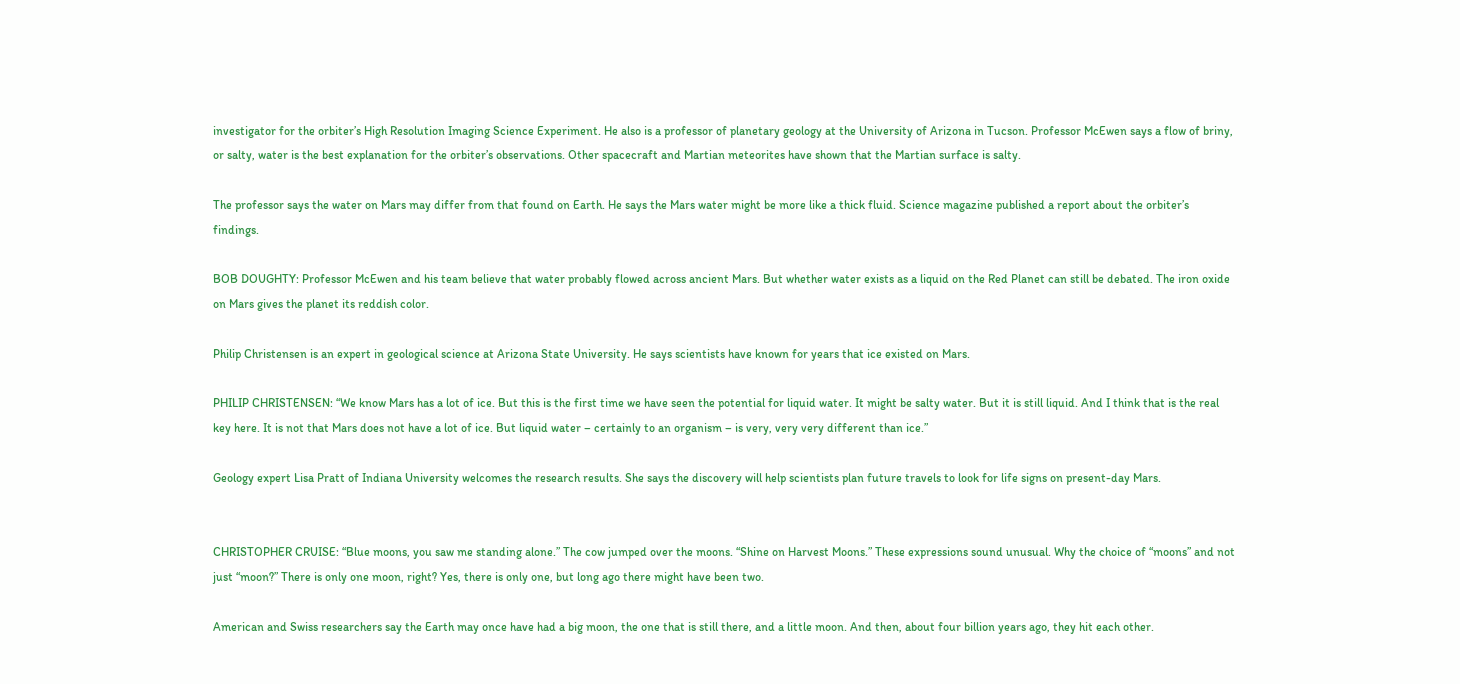investigator for the orbiter’s High Resolution Imaging Science Experiment. He also is a professor of planetary geology at the University of Arizona in Tucson. Professor McEwen says a flow of briny, or salty, water is the best explanation for the orbiter’s observations. Other spacecraft and Martian meteorites have shown that the Martian surface is salty.

The professor says the water on Mars may differ from that found on Earth. He says the Mars water might be more like a thick fluid. Science magazine published a report about the orbiter’s findings.

BOB DOUGHTY: Professor McEwen and his team believe that water probably flowed across ancient Mars. But whether water exists as a liquid on the Red Planet can still be debated. The iron oxide on Mars gives the planet its reddish color.

Philip Christensen is an expert in geological science at Arizona State University. He says scientists have known for years that ice existed on Mars.

PHILIP CHRISTENSEN: “We know Mars has a lot of ice. But this is the first time we have seen the potential for liquid water. It might be salty water. But it is still liquid. And I think that is the real key here. It is not that Mars does not have a lot of ice. But liquid water – certainly to an organism – is very, very very different than ice.”

Geology expert Lisa Pratt of Indiana University welcomes the research results. She says the discovery will help scientists plan future travels to look for life signs on present-day Mars.


CHRISTOPHER CRUISE: “Blue moons, you saw me standing alone.” The cow jumped over the moons. “Shine on Harvest Moons.” These expressions sound unusual. Why the choice of “moons” and not just “moon?” There is only one moon, right? Yes, there is only one, but long ago there might have been two.

American and Swiss researchers say the Earth may once have had a big moon, the one that is still there, and a little moon. And then, about four billion years ago, they hit each other.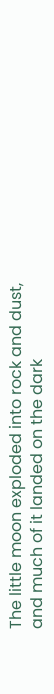The little moon exploded into rock and dust, and much of it landed on the dark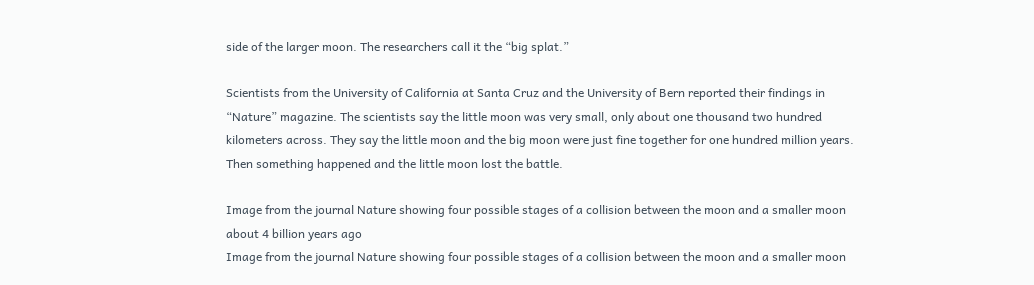side of the larger moon. The researchers call it the “big splat.”

Scientists from the University of California at Santa Cruz and the University of Bern reported their findings in “Nature” magazine. The scientists say the little moon was very small, only about one thousand two hundred kilometers across. They say the little moon and the big moon were just fine together for one hundred million years. Then something happened and the little moon lost the battle.

Image from the journal Nature showing four possible stages of a collision between the moon and a smaller moon about 4 billion years ago
Image from the journal Nature showing four possible stages of a collision between the moon and a smaller moon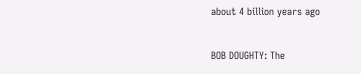about 4 billion years ago

BOB DOUGHTY: The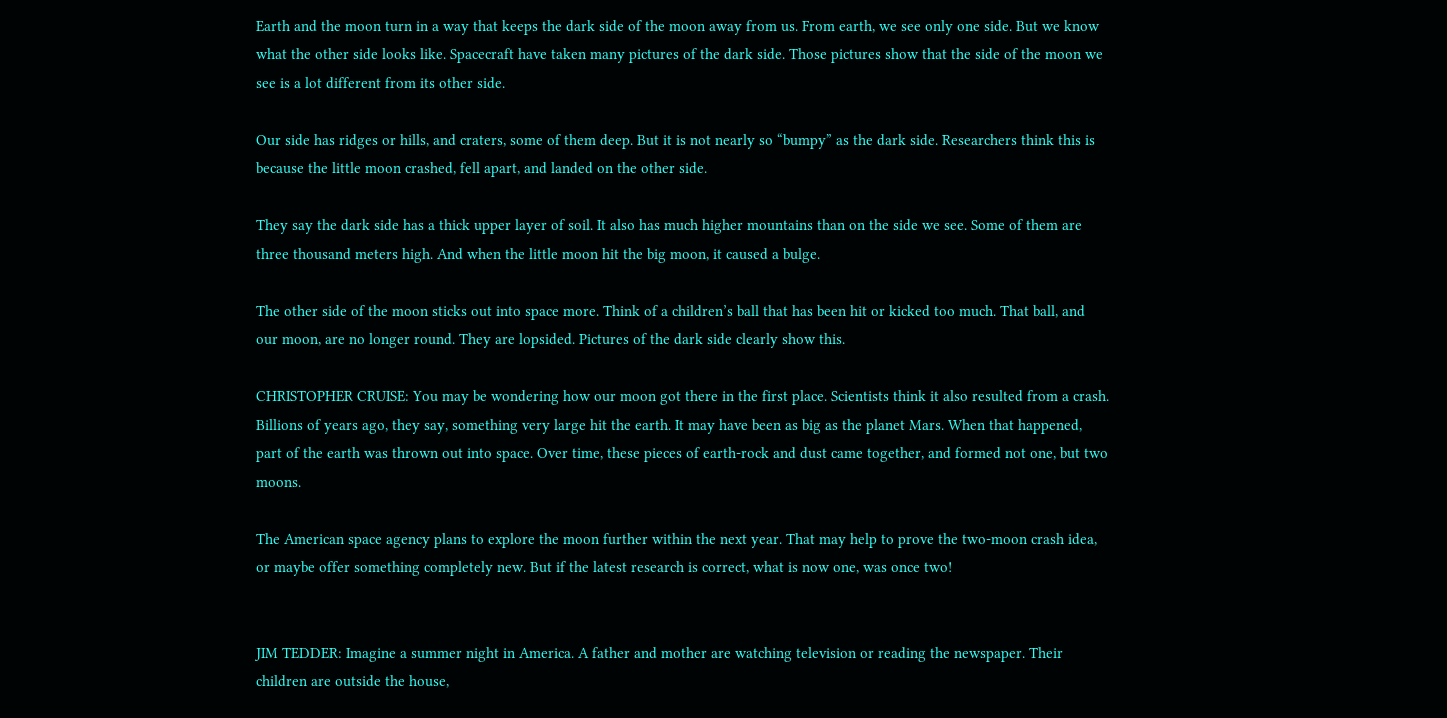Earth and the moon turn in a way that keeps the dark side of the moon away from us. From earth, we see only one side. But we know what the other side looks like. Spacecraft have taken many pictures of the dark side. Those pictures show that the side of the moon we see is a lot different from its other side.

Our side has ridges or hills, and craters, some of them deep. But it is not nearly so “bumpy” as the dark side. Researchers think this is because the little moon crashed, fell apart, and landed on the other side.

They say the dark side has a thick upper layer of soil. It also has much higher mountains than on the side we see. Some of them are three thousand meters high. And when the little moon hit the big moon, it caused a bulge.

The other side of the moon sticks out into space more. Think of a children’s ball that has been hit or kicked too much. That ball, and our moon, are no longer round. They are lopsided. Pictures of the dark side clearly show this.

CHRISTOPHER CRUISE: You may be wondering how our moon got there in the first place. Scientists think it also resulted from a crash. Billions of years ago, they say, something very large hit the earth. It may have been as big as the planet Mars. When that happened, part of the earth was thrown out into space. Over time, these pieces of earth-rock and dust came together, and formed not one, but two moons.

The American space agency plans to explore the moon further within the next year. That may help to prove the two-moon crash idea, or maybe offer something completely new. But if the latest research is correct, what is now one, was once two!


JIM TEDDER: Imagine a summer night in America. A father and mother are watching television or reading the newspaper. Their children are outside the house,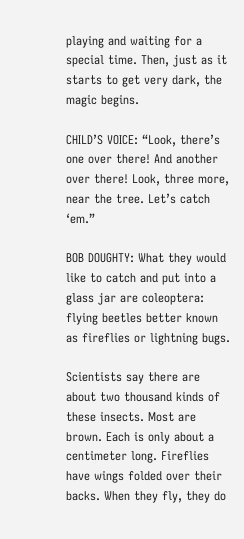playing and waiting for a special time. Then, just as it starts to get very dark, the magic begins.

CHILD’S VOICE: “Look, there’s one over there! And another over there! Look, three more, near the tree. Let’s catch ‘em.”

BOB DOUGHTY: What they would like to catch and put into a glass jar are coleoptera: flying beetles better known as fireflies or lightning bugs.

Scientists say there are about two thousand kinds of these insects. Most are brown. Each is only about a centimeter long. Fireflies have wings folded over their backs. When they fly, they do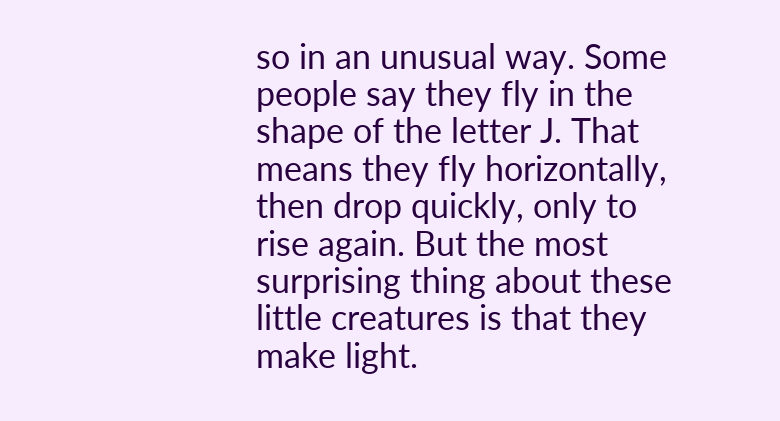so in an unusual way. Some people say they fly in the shape of the letter J. That means they fly horizontally, then drop quickly, only to rise again. But the most surprising thing about these little creatures is that they make light.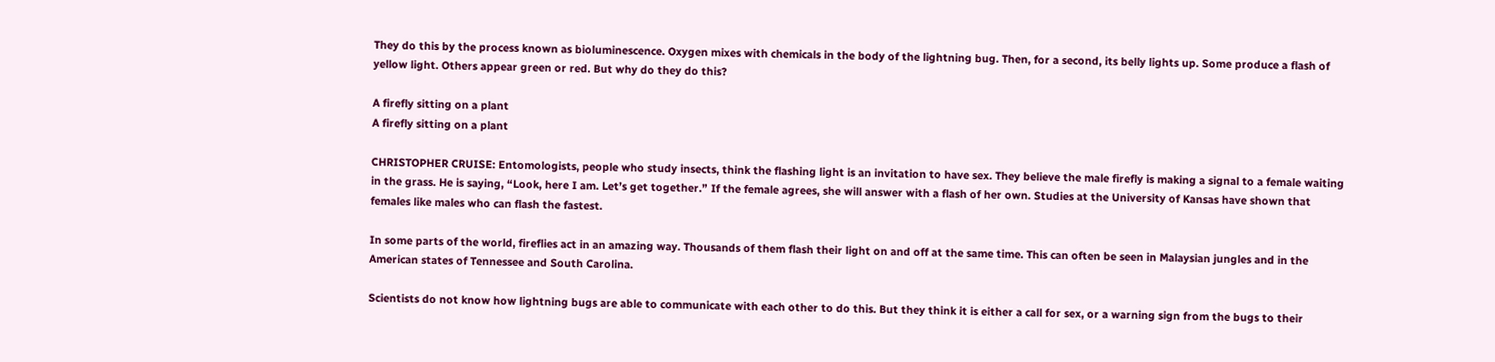They do this by the process known as bioluminescence. Oxygen mixes with chemicals in the body of the lightning bug. Then, for a second, its belly lights up. Some produce a flash of yellow light. Others appear green or red. But why do they do this?

A firefly sitting on a plant
A firefly sitting on a plant

CHRISTOPHER CRUISE: Entomologists, people who study insects, think the flashing light is an invitation to have sex. They believe the male firefly is making a signal to a female waiting in the grass. He is saying, “Look, here I am. Let’s get together.” If the female agrees, she will answer with a flash of her own. Studies at the University of Kansas have shown that females like males who can flash the fastest.

In some parts of the world, fireflies act in an amazing way. Thousands of them flash their light on and off at the same time. This can often be seen in Malaysian jungles and in the American states of Tennessee and South Carolina.

Scientists do not know how lightning bugs are able to communicate with each other to do this. But they think it is either a call for sex, or a warning sign from the bugs to their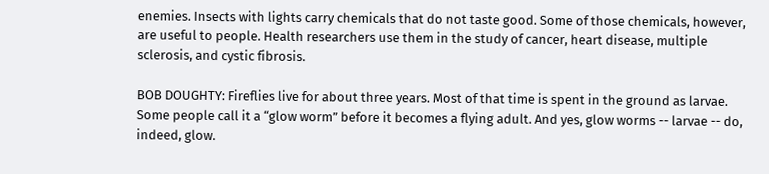enemies. Insects with lights carry chemicals that do not taste good. Some of those chemicals, however, are useful to people. Health researchers use them in the study of cancer, heart disease, multiple sclerosis, and cystic fibrosis.

BOB DOUGHTY: Fireflies live for about three years. Most of that time is spent in the ground as larvae. Some people call it a “glow worm” before it becomes a flying adult. And yes, glow worms -- larvae -- do, indeed, glow.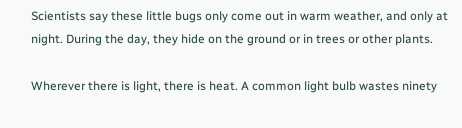Scientists say these little bugs only come out in warm weather, and only at night. During the day, they hide on the ground or in trees or other plants.

Wherever there is light, there is heat. A common light bulb wastes ninety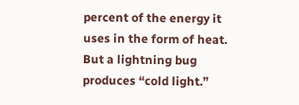percent of the energy it uses in the form of heat. But a lightning bug produces “cold light.”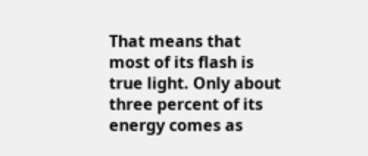That means that most of its flash is true light. Only about three percent of its energy comes as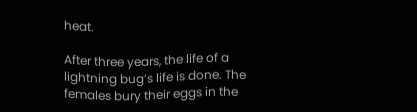heat.

After three years, the life of a lightning bug’s life is done. The females bury their eggs in the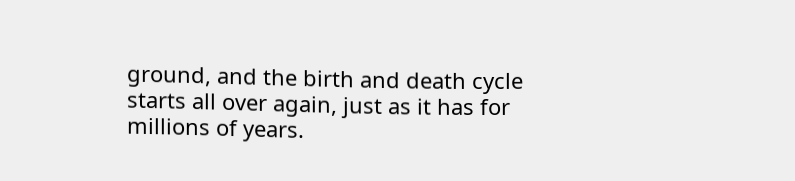ground, and the birth and death cycle starts all over again, just as it has for millions of years.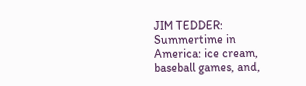JIM TEDDER: Summertime in America: ice cream, baseball games, and,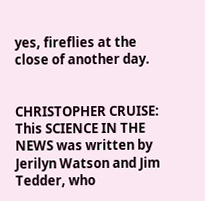yes, fireflies at the close of another day.


CHRISTOPHER CRUISE: This SCIENCE IN THE NEWS was written by Jerilyn Watson and Jim Tedder, who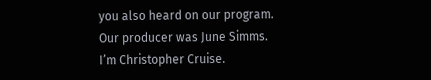you also heard on our program. Our producer was June Simms. I’m Christopher Cruise.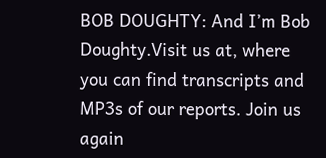BOB DOUGHTY: And I’m Bob Doughty.Visit us at, where you can find transcripts and MP3s of our reports. Join us again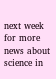next week for more news about science in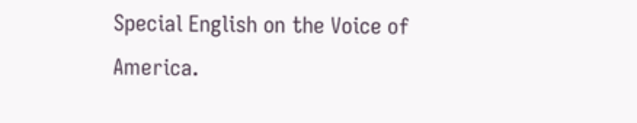Special English on the Voice of America.